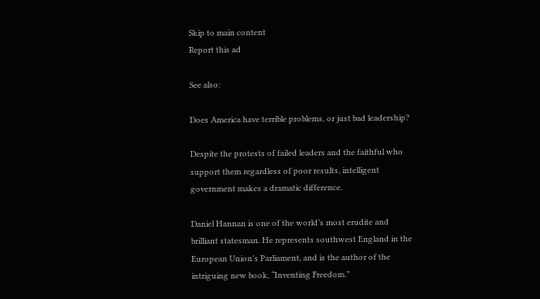Skip to main content
Report this ad

See also:

Does America have terrible problems, or just bad leadership?

Despite the protests of failed leaders and the faithful who support them regardless of poor results, intelligent government makes a dramatic difference.

Daniel Hannan is one of the world’s most erudite and brilliant statesman. He represents southwest England in the European Union’s Parliament, and is the author of the intriguing new book, “Inventing Freedom.”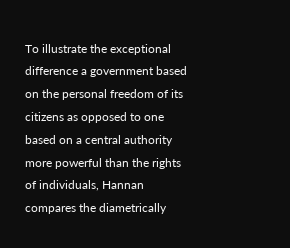To illustrate the exceptional difference a government based on the personal freedom of its citizens as opposed to one based on a central authority more powerful than the rights of individuals, Hannan compares the diametrically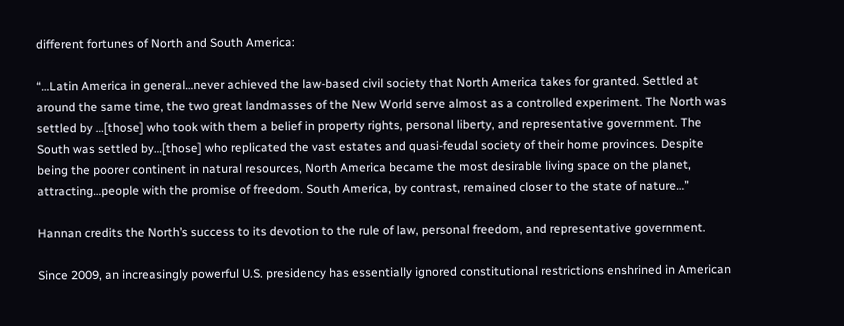different fortunes of North and South America:

“…Latin America in general…never achieved the law-based civil society that North America takes for granted. Settled at around the same time, the two great landmasses of the New World serve almost as a controlled experiment. The North was settled by …[those] who took with them a belief in property rights, personal liberty, and representative government. The South was settled by…[those] who replicated the vast estates and quasi-feudal society of their home provinces. Despite being the poorer continent in natural resources, North America became the most desirable living space on the planet, attracting…people with the promise of freedom. South America, by contrast, remained closer to the state of nature…”

Hannan credits the North’s success to its devotion to the rule of law, personal freedom, and representative government.

Since 2009, an increasingly powerful U.S. presidency has essentially ignored constitutional restrictions enshrined in American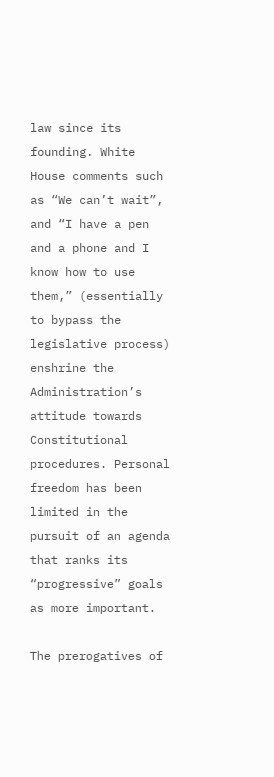law since its founding. White House comments such as “We can’t wait”, and “I have a pen and a phone and I know how to use them,” (essentially to bypass the legislative process) enshrine the Administration’s attitude towards Constitutional procedures. Personal freedom has been limited in the pursuit of an agenda that ranks its “progressive” goals as more important.

The prerogatives of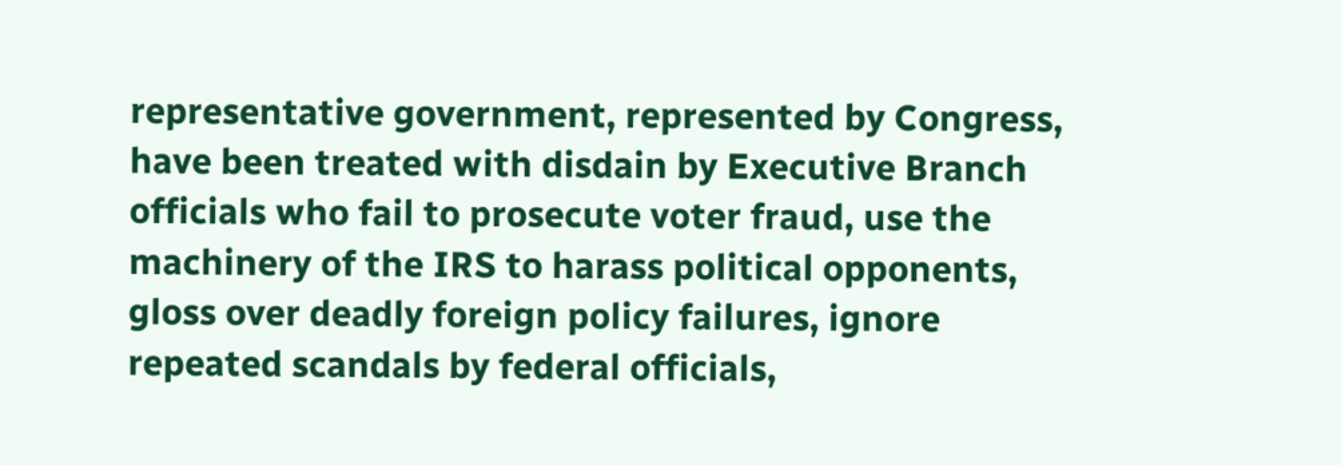representative government, represented by Congress, have been treated with disdain by Executive Branch officials who fail to prosecute voter fraud, use the machinery of the IRS to harass political opponents, gloss over deadly foreign policy failures, ignore repeated scandals by federal officials,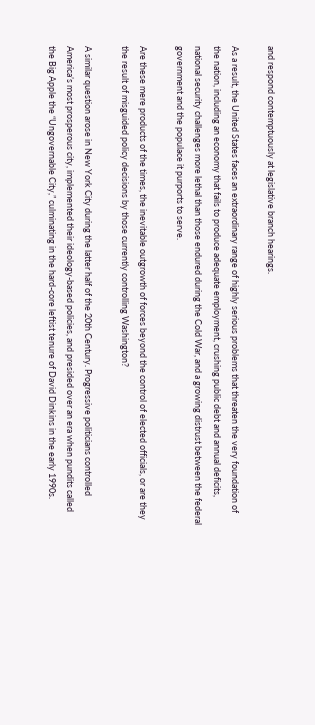and respond contemptuously at legislative branch hearings.

As a result, the United States faces an extraordinary range of highly serious problems that threaten the very foundation of the nation, including an economy that fails to produce adequate employment, crushing public debt and annual deficits, national security challenges more lethal than those endured during the Cold War, and a growing distrust between the federal government and the populace it purports to serve.

Are these mere products of the times, the inevitable outgrowth of forces beyond the control of elected officials, or are they the result of misguided policy decisions by those currently controlling Washington?

A similar question arose in New York City during the latter half of the 20th Century. Progressive politicians controlled America’s most prosperous city, implemented their ideology-based policies, and presided over an era when pundits called the Big Apple the “Ungovernable City,” culminating in the hard-core leftist tenure of David Dinkins in the early 1990s.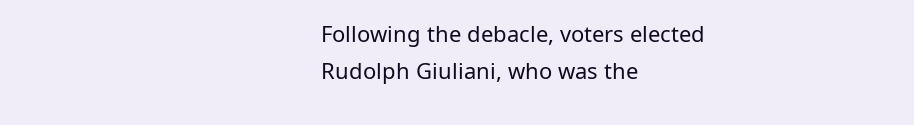Following the debacle, voters elected Rudolph Giuliani, who was the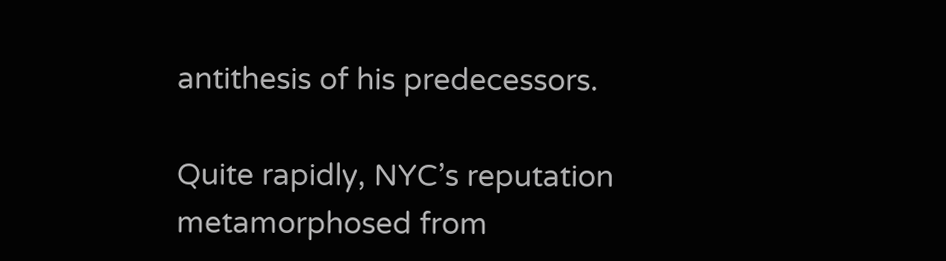antithesis of his predecessors.

Quite rapidly, NYC’s reputation metamorphosed from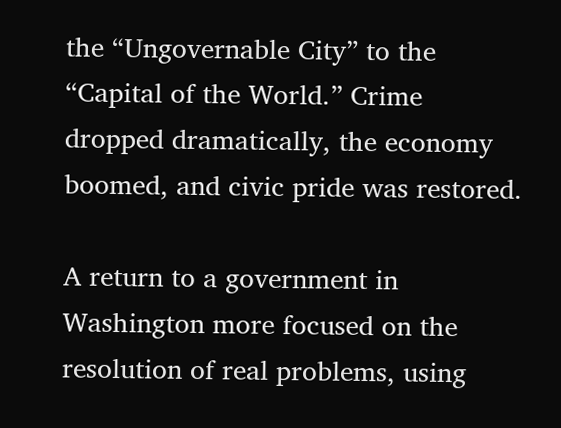the “Ungovernable City” to the “Capital of the World.” Crime dropped dramatically, the economy boomed, and civic pride was restored.

A return to a government in Washington more focused on the resolution of real problems, using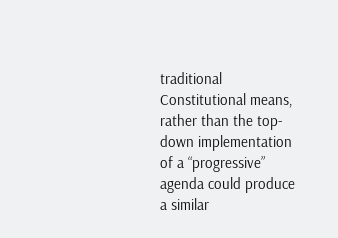traditional Constitutional means, rather than the top-down implementation of a “progressive” agenda could produce a similar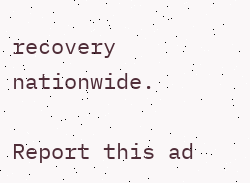recovery nationwide.

Report this ad